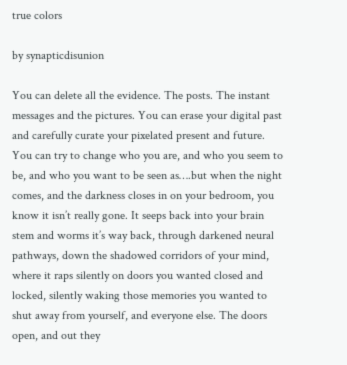true colors

by synapticdisunion

You can delete all the evidence. The posts. The instant messages and the pictures. You can erase your digital past and carefully curate your pixelated present and future. You can try to change who you are, and who you seem to be, and who you want to be seen as….but when the night comes, and the darkness closes in on your bedroom, you know it isn’t really gone. It seeps back into your brain stem and worms it’s way back, through darkened neural pathways, down the shadowed corridors of your mind, where it raps silently on doors you wanted closed and locked, silently waking those memories you wanted to shut away from yourself, and everyone else. The doors open, and out they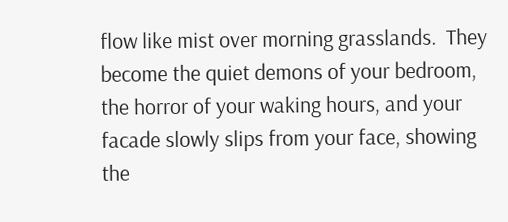flow like mist over morning grasslands.  They become the quiet demons of your bedroom, the horror of your waking hours, and your facade slowly slips from your face, showing the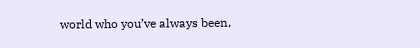world who you’ve always been,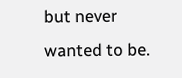but never wanted to be.